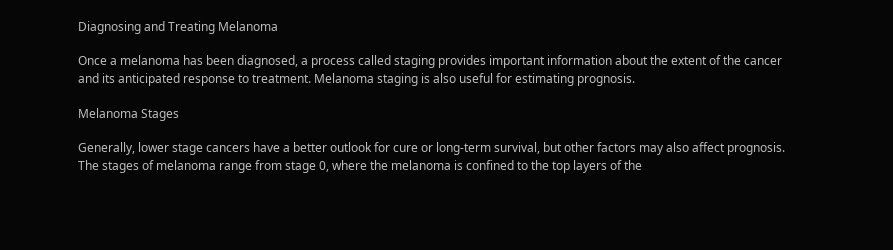Diagnosing and Treating Melanoma

Once a melanoma has been diagnosed, a process called staging provides important information about the extent of the cancer and its anticipated response to treatment. Melanoma staging is also useful for estimating prognosis.

Melanoma Stages

Generally, lower stage cancers have a better outlook for cure or long-term survival, but other factors may also affect prognosis. The stages of melanoma range from stage 0, where the melanoma is confined to the top layers of the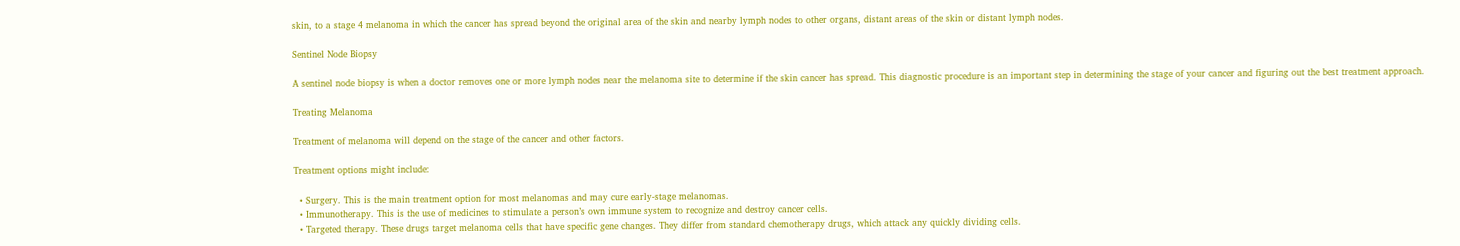skin, to a stage 4 melanoma in which the cancer has spread beyond the original area of the skin and nearby lymph nodes to other organs, distant areas of the skin or distant lymph nodes.

Sentinel Node Biopsy

A sentinel node biopsy is when a doctor removes one or more lymph nodes near the melanoma site to determine if the skin cancer has spread. This diagnostic procedure is an important step in determining the stage of your cancer and figuring out the best treatment approach.

Treating Melanoma

Treatment of melanoma will depend on the stage of the cancer and other factors.

Treatment options might include:

  • Surgery. This is the main treatment option for most melanomas and may cure early-stage melanomas.
  • Immunotherapy. This is the use of medicines to stimulate a person’s own immune system to recognize and destroy cancer cells.
  • Targeted therapy. These drugs target melanoma cells that have specific gene changes. They differ from standard chemotherapy drugs, which attack any quickly dividing cells.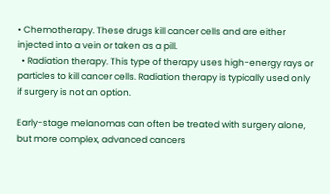• Chemotherapy. These drugs kill cancer cells and are either injected into a vein or taken as a pill.
  • Radiation therapy. This type of therapy uses high-energy rays or particles to kill cancer cells. Radiation therapy is typically used only if surgery is not an option.

Early-stage melanomas can often be treated with surgery alone, but more complex, advanced cancers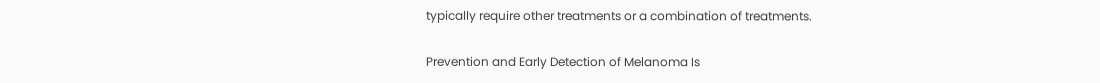typically require other treatments or a combination of treatments.

Prevention and Early Detection of Melanoma Is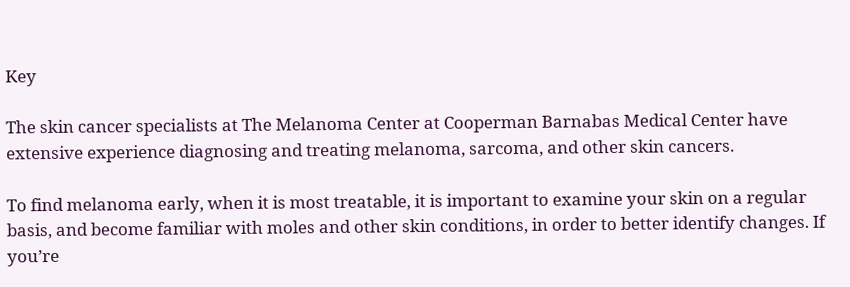Key

The skin cancer specialists at The Melanoma Center at Cooperman Barnabas Medical Center have extensive experience diagnosing and treating melanoma, sarcoma, and other skin cancers.

To find melanoma early, when it is most treatable, it is important to examine your skin on a regular basis, and become familiar with moles and other skin conditions, in order to better identify changes. If you’re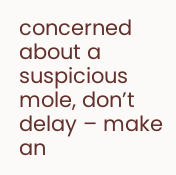concerned about a suspicious mole, don’t delay – make an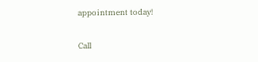appointment today!

Call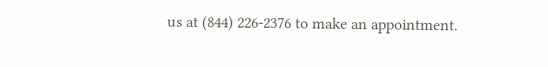us at (844) 226-2376 to make an appointment.